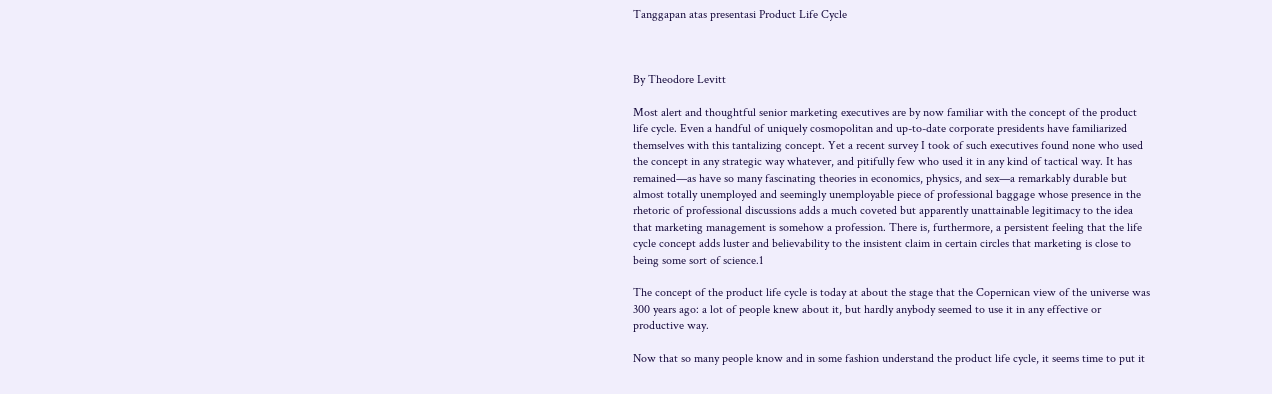Tanggapan atas presentasi Product Life Cycle



By Theodore Levitt

Most alert and thoughtful senior marketing executives are by now familiar with the concept of the product life cycle. Even a handful of uniquely cosmopolitan and up-to-date corporate presidents have familiarized themselves with this tantalizing concept. Yet a recent survey I took of such executives found none who used the concept in any strategic way whatever, and pitifully few who used it in any kind of tactical way. It has remained—as have so many fascinating theories in economics, physics, and sex—a remarkably durable but almost totally unemployed and seemingly unemployable piece of professional baggage whose presence in the rhetoric of professional discussions adds a much coveted but apparently unattainable legitimacy to the idea that marketing management is somehow a profession. There is, furthermore, a persistent feeling that the life cycle concept adds luster and believability to the insistent claim in certain circles that marketing is close to being some sort of science.1

The concept of the product life cycle is today at about the stage that the Copernican view of the universe was 300 years ago: a lot of people knew about it, but hardly anybody seemed to use it in any effective or productive way.

Now that so many people know and in some fashion understand the product life cycle, it seems time to put it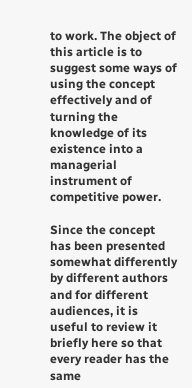to work. The object of this article is to suggest some ways of using the concept effectively and of turning the knowledge of its existence into a managerial instrument of competitive power.

Since the concept has been presented somewhat differently by different authors and for different audiences, it is useful to review it briefly here so that every reader has the same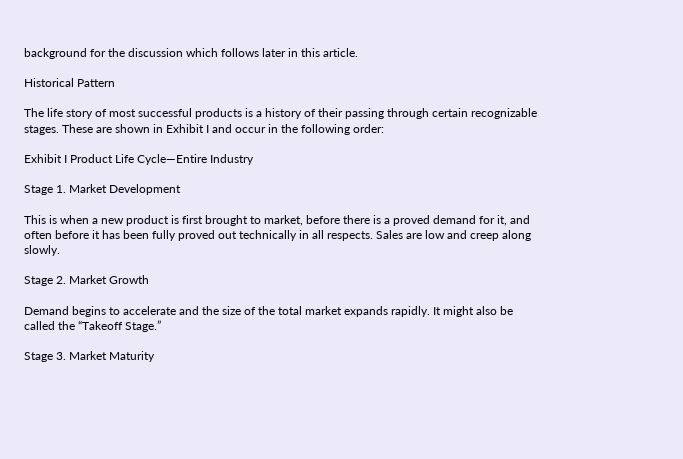background for the discussion which follows later in this article.

Historical Pattern

The life story of most successful products is a history of their passing through certain recognizable stages. These are shown in Exhibit I and occur in the following order:

Exhibit I Product Life Cycle—Entire Industry

Stage 1. Market Development

This is when a new product is first brought to market, before there is a proved demand for it, and often before it has been fully proved out technically in all respects. Sales are low and creep along slowly.

Stage 2. Market Growth

Demand begins to accelerate and the size of the total market expands rapidly. It might also be called the “Takeoff Stage.”

Stage 3. Market Maturity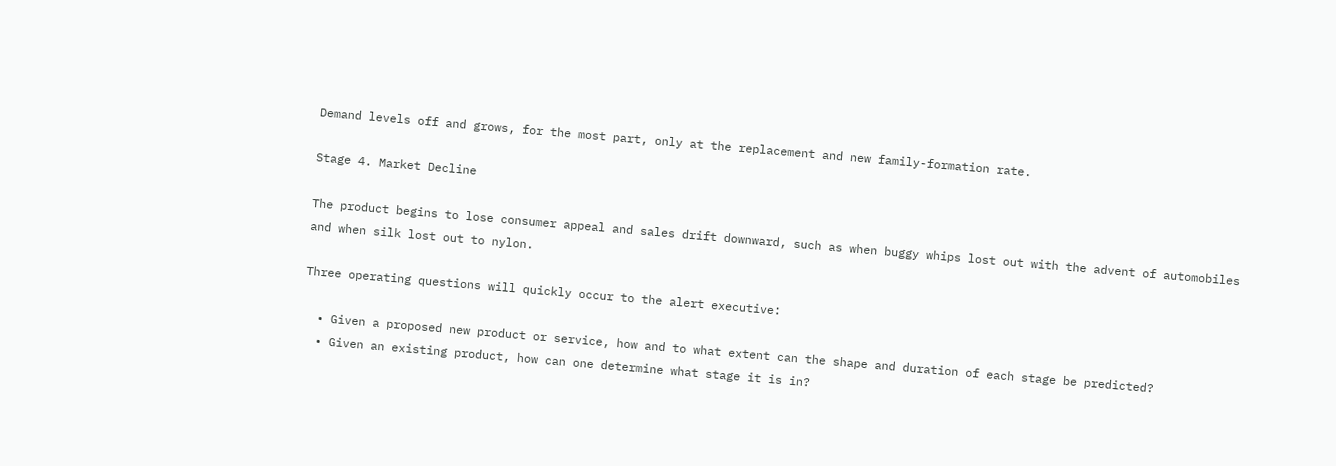Demand levels off and grows, for the most part, only at the replacement and new family-formation rate.

Stage 4. Market Decline

The product begins to lose consumer appeal and sales drift downward, such as when buggy whips lost out with the advent of automobiles and when silk lost out to nylon.

Three operating questions will quickly occur to the alert executive:

  • Given a proposed new product or service, how and to what extent can the shape and duration of each stage be predicted?
  • Given an existing product, how can one determine what stage it is in?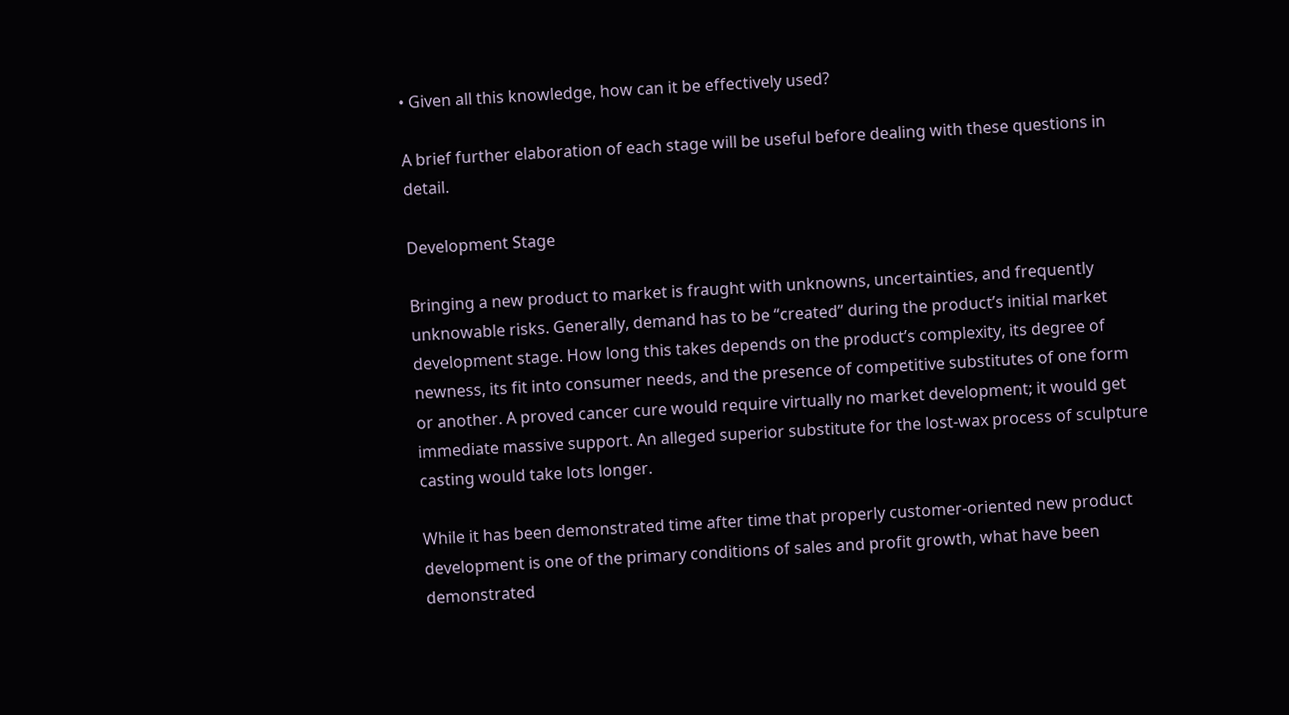• Given all this knowledge, how can it be effectively used?

A brief further elaboration of each stage will be useful before dealing with these questions in detail.

Development Stage

Bringing a new product to market is fraught with unknowns, uncertainties, and frequently unknowable risks. Generally, demand has to be “created” during the product’s initial market development stage. How long this takes depends on the product’s complexity, its degree of newness, its fit into consumer needs, and the presence of competitive substitutes of one form or another. A proved cancer cure would require virtually no market development; it would get immediate massive support. An alleged superior substitute for the lost-wax process of sculpture casting would take lots longer.

While it has been demonstrated time after time that properly customer-oriented new product development is one of the primary conditions of sales and profit growth, what have been demonstrated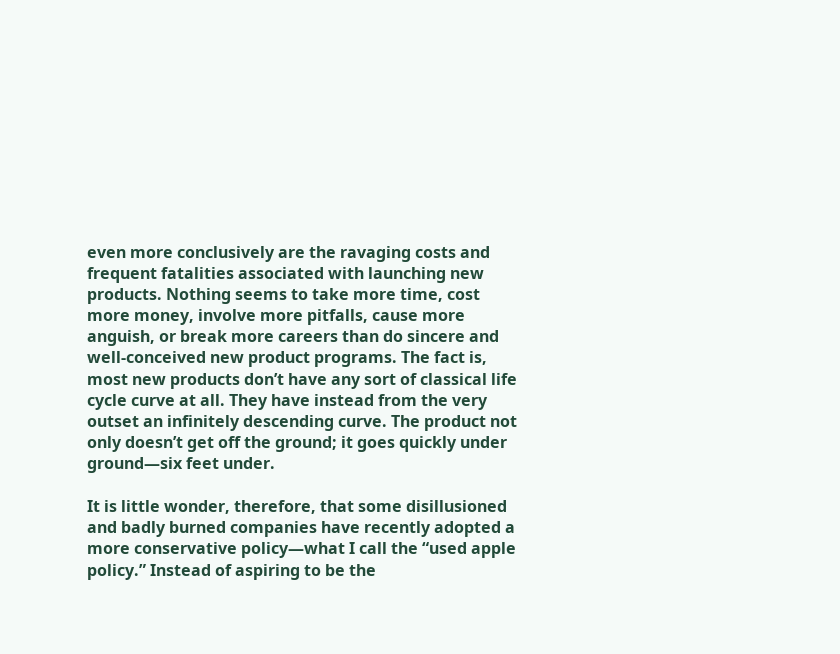even more conclusively are the ravaging costs and frequent fatalities associated with launching new products. Nothing seems to take more time, cost more money, involve more pitfalls, cause more anguish, or break more careers than do sincere and well-conceived new product programs. The fact is, most new products don’t have any sort of classical life cycle curve at all. They have instead from the very outset an infinitely descending curve. The product not only doesn’t get off the ground; it goes quickly under ground—six feet under.

It is little wonder, therefore, that some disillusioned and badly burned companies have recently adopted a more conservative policy—what I call the “used apple policy.” Instead of aspiring to be the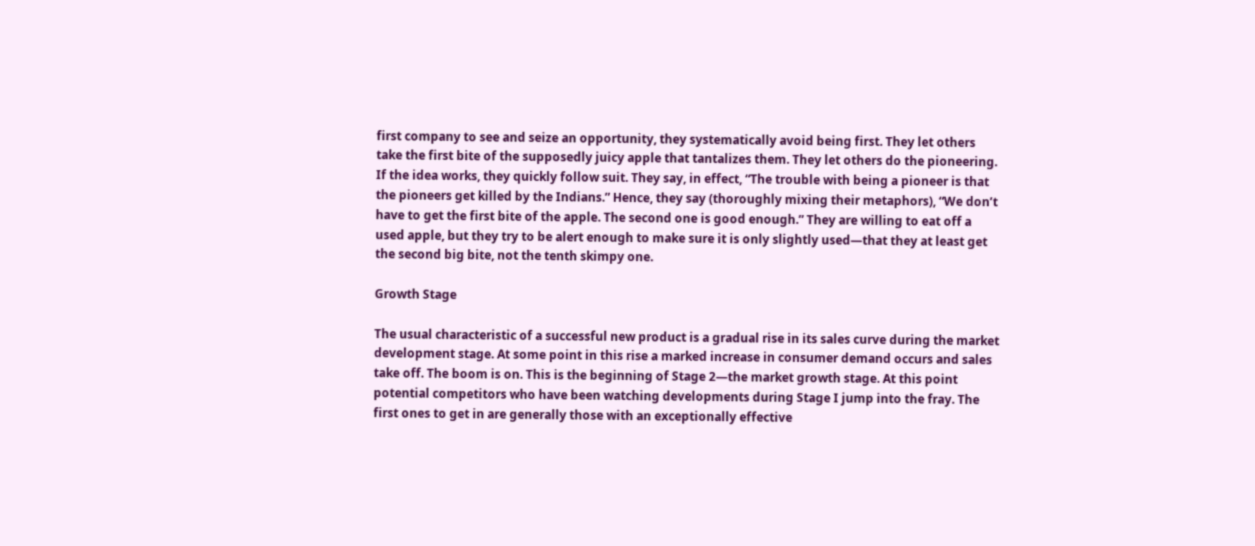first company to see and seize an opportunity, they systematically avoid being first. They let others take the first bite of the supposedly juicy apple that tantalizes them. They let others do the pioneering. If the idea works, they quickly follow suit. They say, in effect, “The trouble with being a pioneer is that the pioneers get killed by the Indians.” Hence, they say (thoroughly mixing their metaphors), “We don’t have to get the first bite of the apple. The second one is good enough.” They are willing to eat off a used apple, but they try to be alert enough to make sure it is only slightly used—that they at least get the second big bite, not the tenth skimpy one.

Growth Stage

The usual characteristic of a successful new product is a gradual rise in its sales curve during the market development stage. At some point in this rise a marked increase in consumer demand occurs and sales take off. The boom is on. This is the beginning of Stage 2—the market growth stage. At this point potential competitors who have been watching developments during Stage I jump into the fray. The first ones to get in are generally those with an exceptionally effective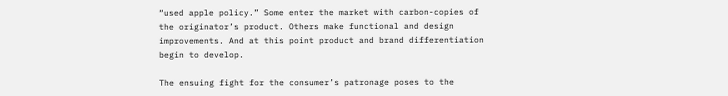“used apple policy.” Some enter the market with carbon-copies of the originator’s product. Others make functional and design improvements. And at this point product and brand differentiation begin to develop.

The ensuing fight for the consumer’s patronage poses to the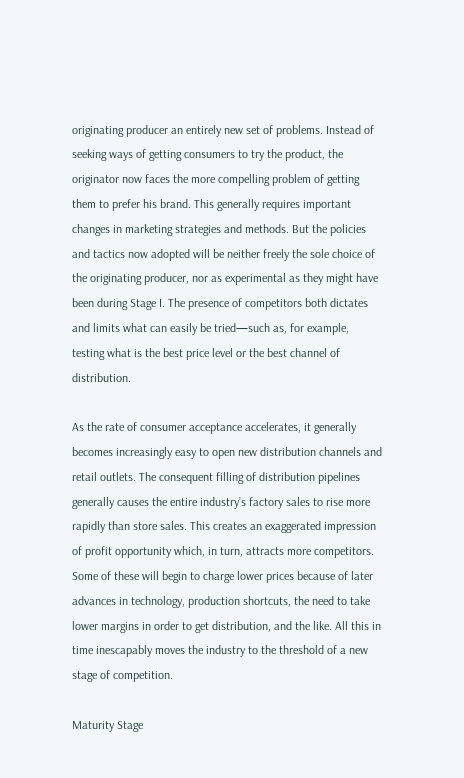originating producer an entirely new set of problems. Instead of seeking ways of getting consumers to try the product, the originator now faces the more compelling problem of getting them to prefer his brand. This generally requires important changes in marketing strategies and methods. But the policies and tactics now adopted will be neither freely the sole choice of the originating producer, nor as experimental as they might have been during Stage I. The presence of competitors both dictates and limits what can easily be tried—such as, for example, testing what is the best price level or the best channel of distribution.

As the rate of consumer acceptance accelerates, it generally becomes increasingly easy to open new distribution channels and retail outlets. The consequent filling of distribution pipelines generally causes the entire industry’s factory sales to rise more rapidly than store sales. This creates an exaggerated impression of profit opportunity which, in turn, attracts more competitors. Some of these will begin to charge lower prices because of later advances in technology, production shortcuts, the need to take lower margins in order to get distribution, and the like. All this in time inescapably moves the industry to the threshold of a new stage of competition.

Maturity Stage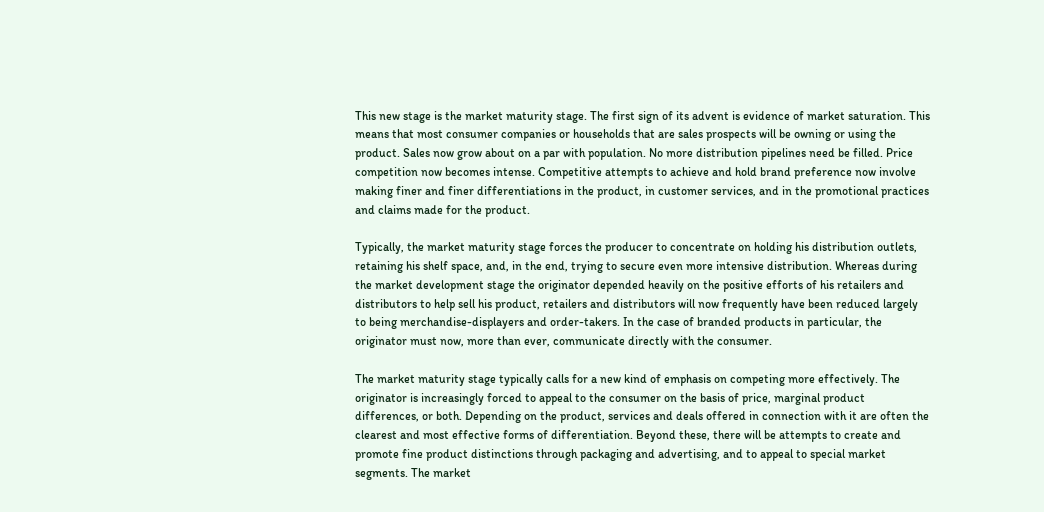This new stage is the market maturity stage. The first sign of its advent is evidence of market saturation. This means that most consumer companies or households that are sales prospects will be owning or using the product. Sales now grow about on a par with population. No more distribution pipelines need be filled. Price competition now becomes intense. Competitive attempts to achieve and hold brand preference now involve making finer and finer differentiations in the product, in customer services, and in the promotional practices and claims made for the product.

Typically, the market maturity stage forces the producer to concentrate on holding his distribution outlets, retaining his shelf space, and, in the end, trying to secure even more intensive distribution. Whereas during the market development stage the originator depended heavily on the positive efforts of his retailers and distributors to help sell his product, retailers and distributors will now frequently have been reduced largely to being merchandise-displayers and order-takers. In the case of branded products in particular, the originator must now, more than ever, communicate directly with the consumer.

The market maturity stage typically calls for a new kind of emphasis on competing more effectively. The originator is increasingly forced to appeal to the consumer on the basis of price, marginal product differences, or both. Depending on the product, services and deals offered in connection with it are often the clearest and most effective forms of differentiation. Beyond these, there will be attempts to create and promote fine product distinctions through packaging and advertising, and to appeal to special market segments. The market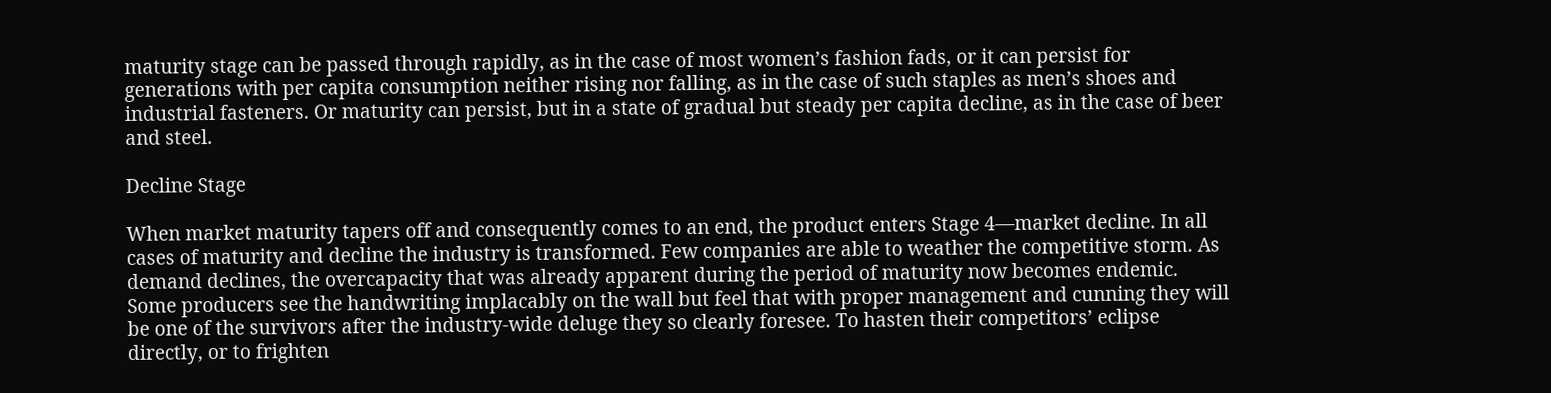maturity stage can be passed through rapidly, as in the case of most women’s fashion fads, or it can persist for generations with per capita consumption neither rising nor falling, as in the case of such staples as men’s shoes and industrial fasteners. Or maturity can persist, but in a state of gradual but steady per capita decline, as in the case of beer and steel.

Decline Stage

When market maturity tapers off and consequently comes to an end, the product enters Stage 4—market decline. In all cases of maturity and decline the industry is transformed. Few companies are able to weather the competitive storm. As demand declines, the overcapacity that was already apparent during the period of maturity now becomes endemic. Some producers see the handwriting implacably on the wall but feel that with proper management and cunning they will be one of the survivors after the industry-wide deluge they so clearly foresee. To hasten their competitors’ eclipse directly, or to frighten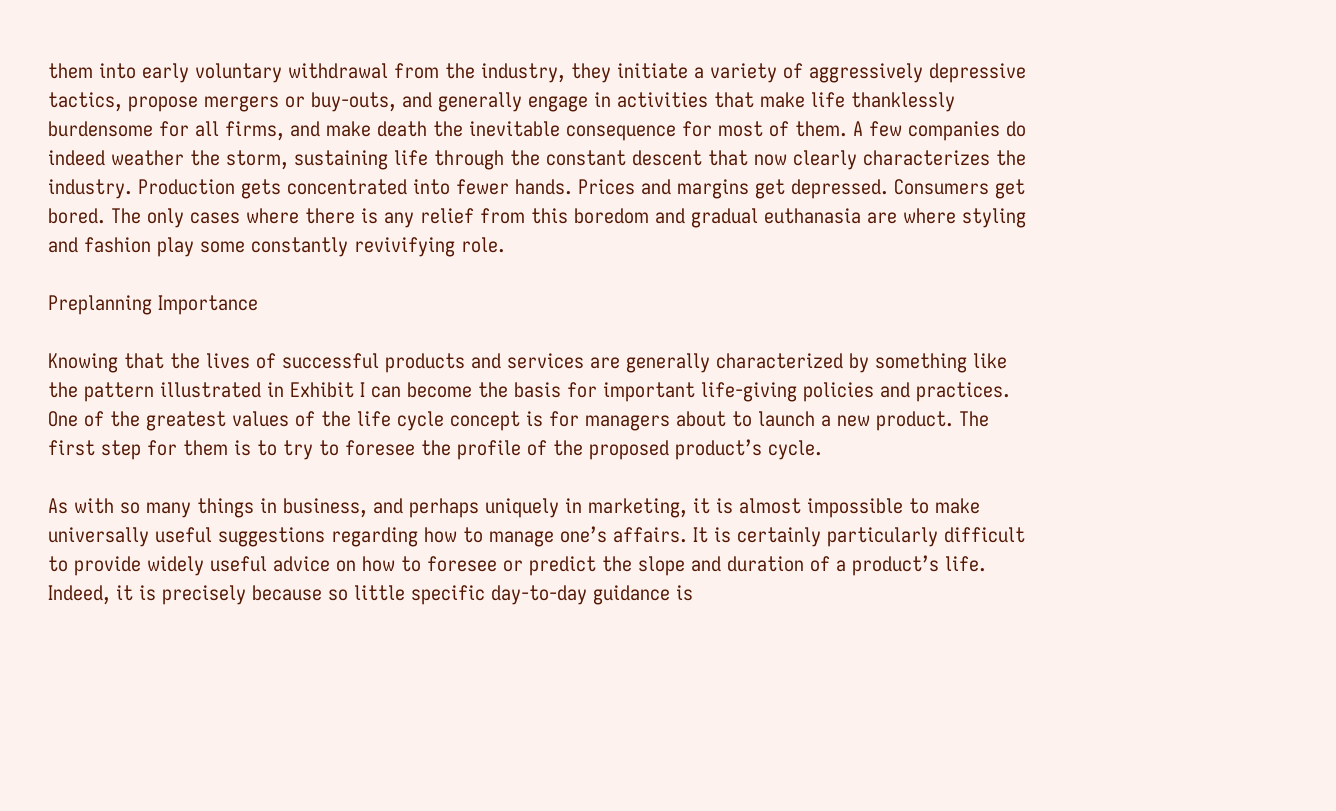them into early voluntary withdrawal from the industry, they initiate a variety of aggressively depressive tactics, propose mergers or buy-outs, and generally engage in activities that make life thanklessly burdensome for all firms, and make death the inevitable consequence for most of them. A few companies do indeed weather the storm, sustaining life through the constant descent that now clearly characterizes the industry. Production gets concentrated into fewer hands. Prices and margins get depressed. Consumers get bored. The only cases where there is any relief from this boredom and gradual euthanasia are where styling and fashion play some constantly revivifying role.

Preplanning Importance

Knowing that the lives of successful products and services are generally characterized by something like the pattern illustrated in Exhibit I can become the basis for important life-giving policies and practices. One of the greatest values of the life cycle concept is for managers about to launch a new product. The first step for them is to try to foresee the profile of the proposed product’s cycle.

As with so many things in business, and perhaps uniquely in marketing, it is almost impossible to make universally useful suggestions regarding how to manage one’s affairs. It is certainly particularly difficult to provide widely useful advice on how to foresee or predict the slope and duration of a product’s life. Indeed, it is precisely because so little specific day-to-day guidance is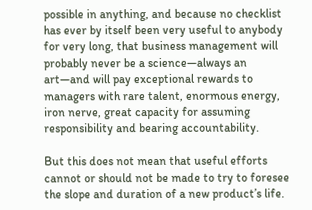possible in anything, and because no checklist has ever by itself been very useful to anybody for very long, that business management will probably never be a science—always an art—and will pay exceptional rewards to managers with rare talent, enormous energy, iron nerve, great capacity for assuming responsibility and bearing accountability.

But this does not mean that useful efforts cannot or should not be made to try to foresee the slope and duration of a new product’s life.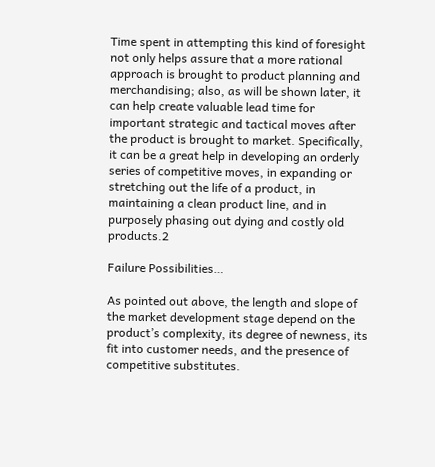Time spent in attempting this kind of foresight not only helps assure that a more rational approach is brought to product planning and merchandising; also, as will be shown later, it can help create valuable lead time for important strategic and tactical moves after the product is brought to market. Specifically, it can be a great help in developing an orderly series of competitive moves, in expanding or stretching out the life of a product, in maintaining a clean product line, and in purposely phasing out dying and costly old products.2

Failure Possibilities…

As pointed out above, the length and slope of the market development stage depend on the product’s complexity, its degree of newness, its fit into customer needs, and the presence of competitive substitutes.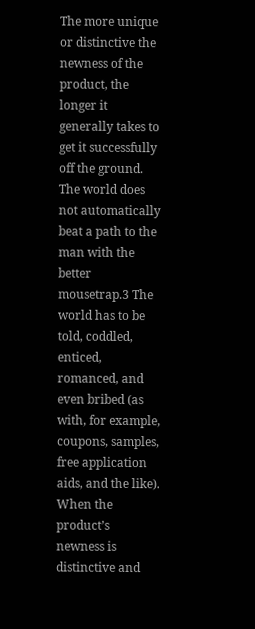The more unique or distinctive the newness of the product, the longer it generally takes to get it successfully off the ground. The world does not automatically beat a path to the man with the better mousetrap.3 The world has to be told, coddled, enticed, romanced, and even bribed (as with, for example, coupons, samples, free application aids, and the like). When the product’s newness is distinctive and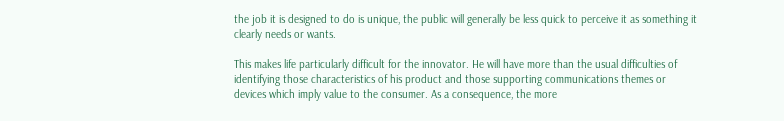the job it is designed to do is unique, the public will generally be less quick to perceive it as something it clearly needs or wants.

This makes life particularly difficult for the innovator. He will have more than the usual difficulties of identifying those characteristics of his product and those supporting communications themes or devices which imply value to the consumer. As a consequence, the more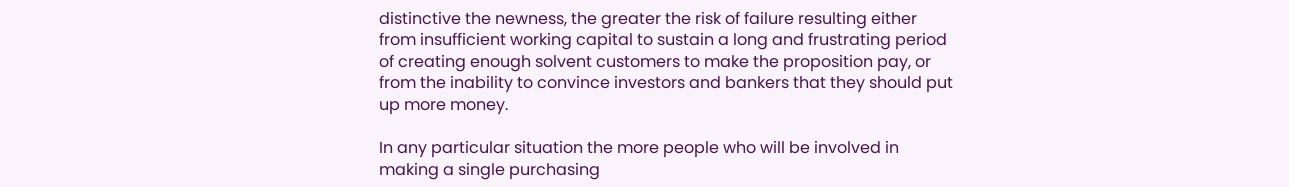distinctive the newness, the greater the risk of failure resulting either from insufficient working capital to sustain a long and frustrating period of creating enough solvent customers to make the proposition pay, or from the inability to convince investors and bankers that they should put up more money.

In any particular situation the more people who will be involved in making a single purchasing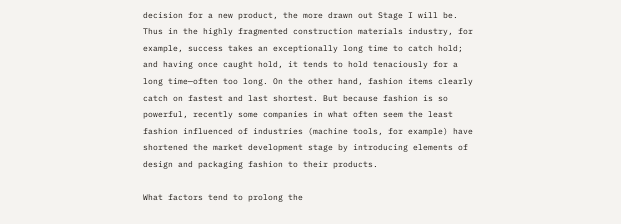decision for a new product, the more drawn out Stage I will be. Thus in the highly fragmented construction materials industry, for example, success takes an exceptionally long time to catch hold; and having once caught hold, it tends to hold tenaciously for a long time—often too long. On the other hand, fashion items clearly catch on fastest and last shortest. But because fashion is so powerful, recently some companies in what often seem the least fashion influenced of industries (machine tools, for example) have shortened the market development stage by introducing elements of design and packaging fashion to their products.

What factors tend to prolong the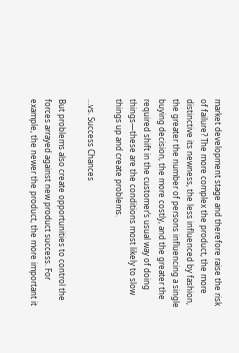market development stage and therefore raise the risk of failure? The more complex the product, the more distinctive its newness, the less influenced by fashion, the greater the number of persons influencing a single buying decision, the more costly, and the greater the required shift in the customer’s usual way of doing things—these are the conditions most likely to slow things up and create problems.

…vs. Success Chances

But problems also create opportunities to control the forces arrayed against new product success. For example, the newer the product, the more important it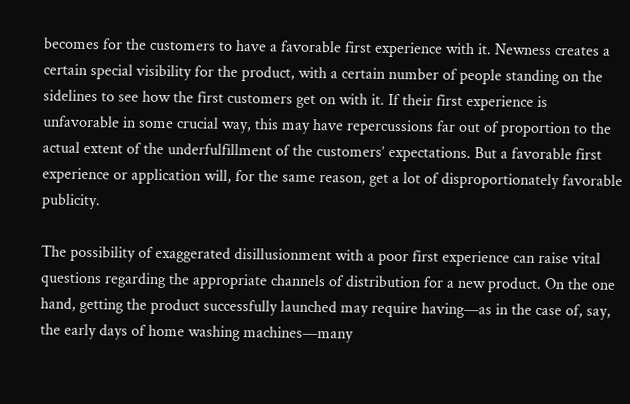becomes for the customers to have a favorable first experience with it. Newness creates a certain special visibility for the product, with a certain number of people standing on the sidelines to see how the first customers get on with it. If their first experience is unfavorable in some crucial way, this may have repercussions far out of proportion to the actual extent of the underfulfillment of the customers’ expectations. But a favorable first experience or application will, for the same reason, get a lot of disproportionately favorable publicity.

The possibility of exaggerated disillusionment with a poor first experience can raise vital questions regarding the appropriate channels of distribution for a new product. On the one hand, getting the product successfully launched may require having—as in the case of, say, the early days of home washing machines—many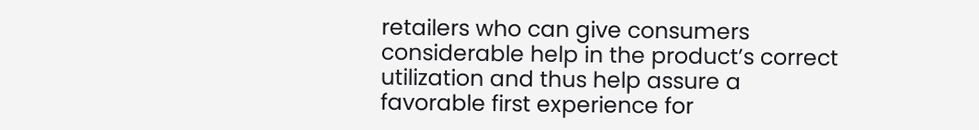retailers who can give consumers considerable help in the product’s correct utilization and thus help assure a favorable first experience for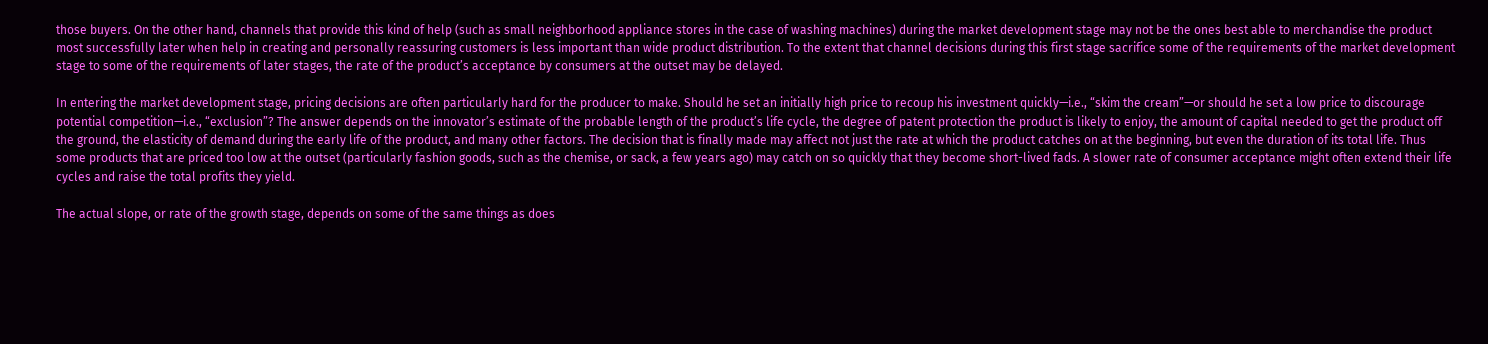those buyers. On the other hand, channels that provide this kind of help (such as small neighborhood appliance stores in the case of washing machines) during the market development stage may not be the ones best able to merchandise the product most successfully later when help in creating and personally reassuring customers is less important than wide product distribution. To the extent that channel decisions during this first stage sacrifice some of the requirements of the market development stage to some of the requirements of later stages, the rate of the product’s acceptance by consumers at the outset may be delayed.

In entering the market development stage, pricing decisions are often particularly hard for the producer to make. Should he set an initially high price to recoup his investment quickly—i.e., “skim the cream”—or should he set a low price to discourage potential competition—i.e., “exclusion”? The answer depends on the innovator’s estimate of the probable length of the product’s life cycle, the degree of patent protection the product is likely to enjoy, the amount of capital needed to get the product off the ground, the elasticity of demand during the early life of the product, and many other factors. The decision that is finally made may affect not just the rate at which the product catches on at the beginning, but even the duration of its total life. Thus some products that are priced too low at the outset (particularly fashion goods, such as the chemise, or sack, a few years ago) may catch on so quickly that they become short-lived fads. A slower rate of consumer acceptance might often extend their life cycles and raise the total profits they yield.

The actual slope, or rate of the growth stage, depends on some of the same things as does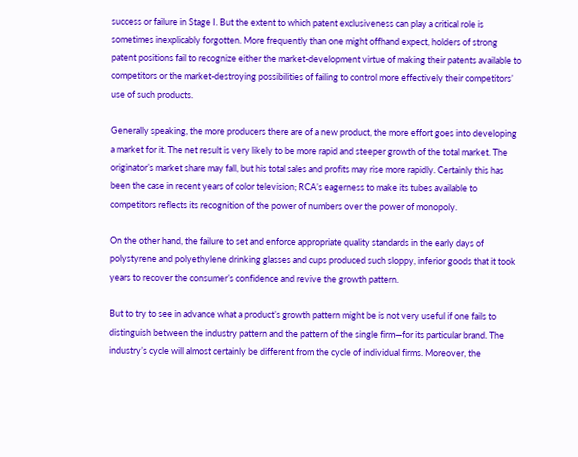success or failure in Stage I. But the extent to which patent exclusiveness can play a critical role is sometimes inexplicably forgotten. More frequently than one might offhand expect, holders of strong patent positions fail to recognize either the market-development virtue of making their patents available to competitors or the market-destroying possibilities of failing to control more effectively their competitors’ use of such products.

Generally speaking, the more producers there are of a new product, the more effort goes into developing a market for it. The net result is very likely to be more rapid and steeper growth of the total market. The originator’s market share may fall, but his total sales and profits may rise more rapidly. Certainly this has been the case in recent years of color television; RCA’s eagerness to make its tubes available to competitors reflects its recognition of the power of numbers over the power of monopoly.

On the other hand, the failure to set and enforce appropriate quality standards in the early days of polystyrene and polyethylene drinking glasses and cups produced such sloppy, inferior goods that it took years to recover the consumer’s confidence and revive the growth pattern.

But to try to see in advance what a product’s growth pattern might be is not very useful if one fails to distinguish between the industry pattern and the pattern of the single firm—for its particular brand. The industry’s cycle will almost certainly be different from the cycle of individual firms. Moreover, the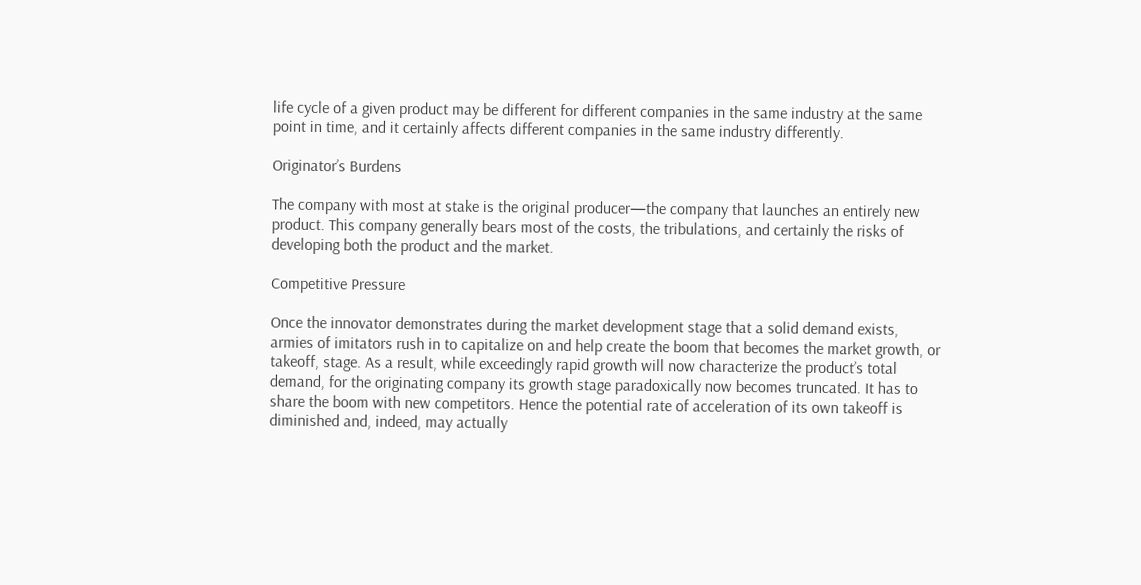life cycle of a given product may be different for different companies in the same industry at the same point in time, and it certainly affects different companies in the same industry differently.

Originator’s Burdens

The company with most at stake is the original producer—the company that launches an entirely new product. This company generally bears most of the costs, the tribulations, and certainly the risks of developing both the product and the market.

Competitive Pressure

Once the innovator demonstrates during the market development stage that a solid demand exists, armies of imitators rush in to capitalize on and help create the boom that becomes the market growth, or takeoff, stage. As a result, while exceedingly rapid growth will now characterize the product’s total demand, for the originating company its growth stage paradoxically now becomes truncated. It has to share the boom with new competitors. Hence the potential rate of acceleration of its own takeoff is diminished and, indeed, may actually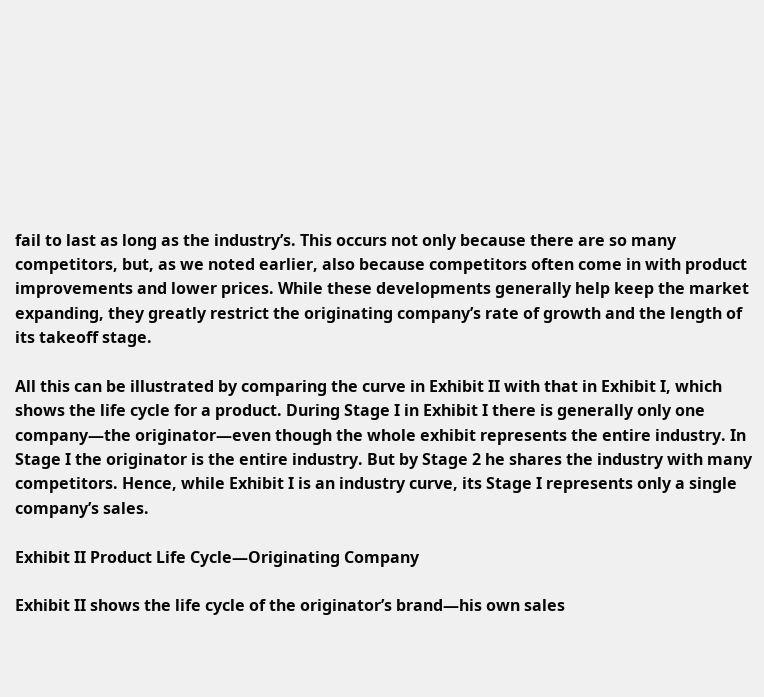fail to last as long as the industry’s. This occurs not only because there are so many competitors, but, as we noted earlier, also because competitors often come in with product improvements and lower prices. While these developments generally help keep the market expanding, they greatly restrict the originating company’s rate of growth and the length of its takeoff stage.

All this can be illustrated by comparing the curve in Exhibit II with that in Exhibit I, which shows the life cycle for a product. During Stage I in Exhibit I there is generally only one company—the originator—even though the whole exhibit represents the entire industry. In Stage I the originator is the entire industry. But by Stage 2 he shares the industry with many competitors. Hence, while Exhibit I is an industry curve, its Stage I represents only a single company’s sales.

Exhibit II Product Life Cycle—Originating Company

Exhibit II shows the life cycle of the originator’s brand—his own sales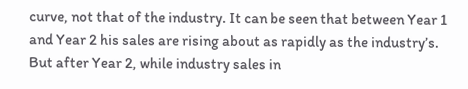curve, not that of the industry. It can be seen that between Year 1 and Year 2 his sales are rising about as rapidly as the industry’s. But after Year 2, while industry sales in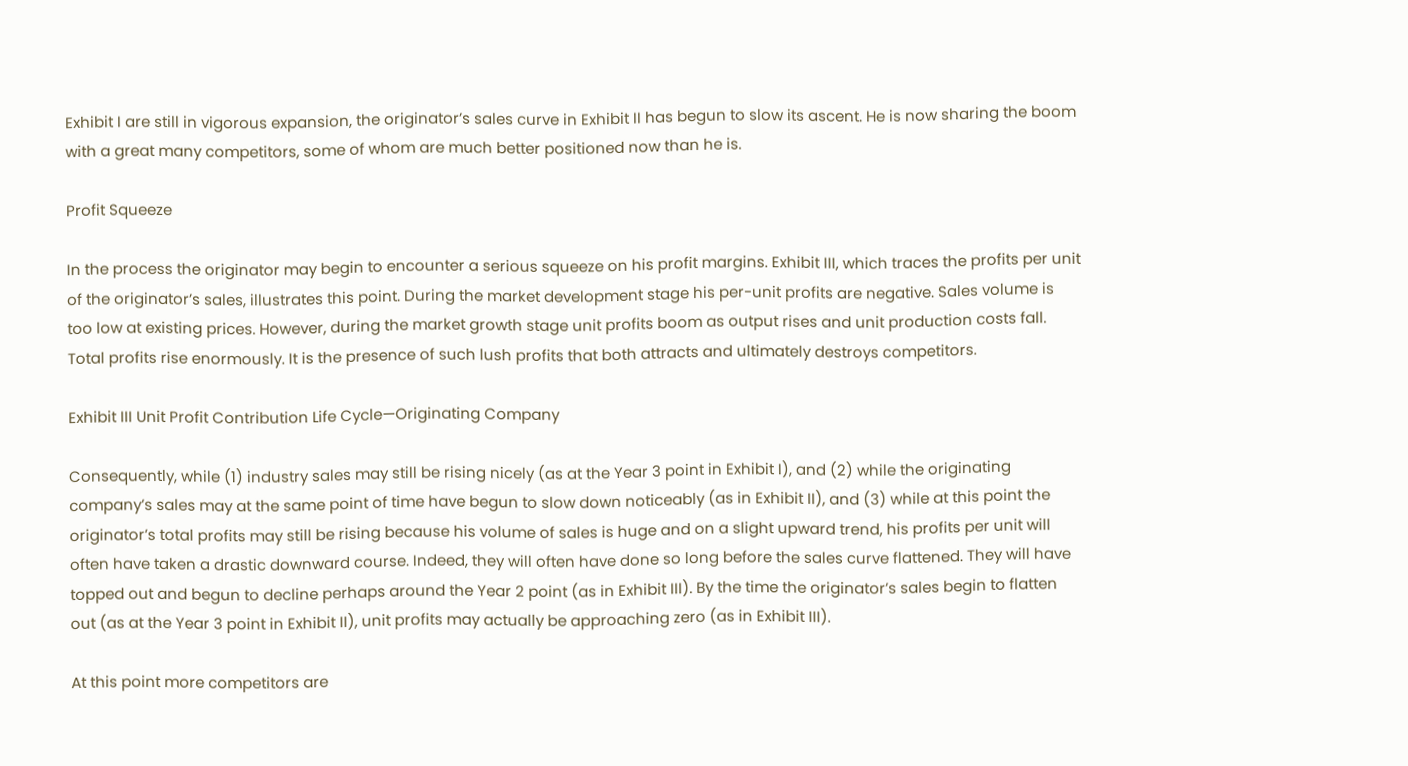Exhibit I are still in vigorous expansion, the originator’s sales curve in Exhibit II has begun to slow its ascent. He is now sharing the boom with a great many competitors, some of whom are much better positioned now than he is.

Profit Squeeze

In the process the originator may begin to encounter a serious squeeze on his profit margins. Exhibit III, which traces the profits per unit of the originator’s sales, illustrates this point. During the market development stage his per-unit profits are negative. Sales volume is too low at existing prices. However, during the market growth stage unit profits boom as output rises and unit production costs fall. Total profits rise enormously. It is the presence of such lush profits that both attracts and ultimately destroys competitors.

Exhibit III Unit Profit Contribution Life Cycle—Originating Company

Consequently, while (1) industry sales may still be rising nicely (as at the Year 3 point in Exhibit I), and (2) while the originating company’s sales may at the same point of time have begun to slow down noticeably (as in Exhibit II), and (3) while at this point the originator’s total profits may still be rising because his volume of sales is huge and on a slight upward trend, his profits per unit will often have taken a drastic downward course. Indeed, they will often have done so long before the sales curve flattened. They will have topped out and begun to decline perhaps around the Year 2 point (as in Exhibit III). By the time the originator’s sales begin to flatten out (as at the Year 3 point in Exhibit II), unit profits may actually be approaching zero (as in Exhibit III).

At this point more competitors are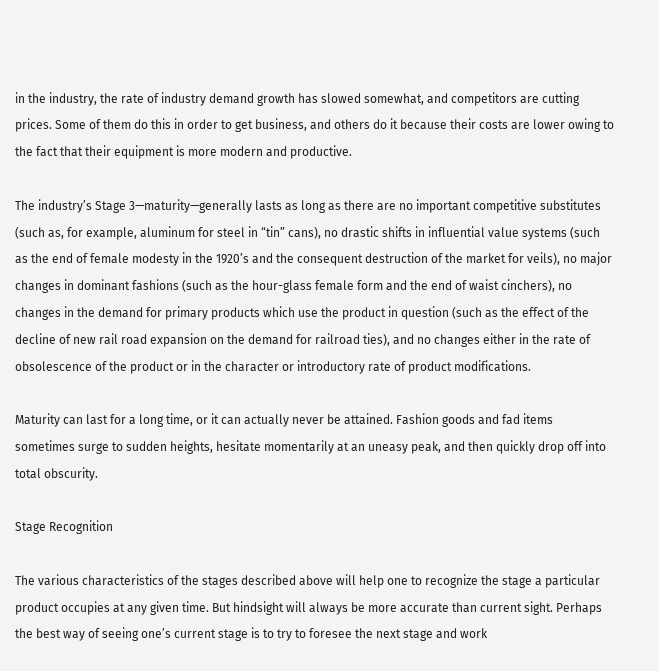in the industry, the rate of industry demand growth has slowed somewhat, and competitors are cutting prices. Some of them do this in order to get business, and others do it because their costs are lower owing to the fact that their equipment is more modern and productive.

The industry’s Stage 3—maturity—generally lasts as long as there are no important competitive substitutes (such as, for example, aluminum for steel in “tin” cans), no drastic shifts in influential value systems (such as the end of female modesty in the 1920’s and the consequent destruction of the market for veils), no major changes in dominant fashions (such as the hour-glass female form and the end of waist cinchers), no changes in the demand for primary products which use the product in question (such as the effect of the decline of new rail road expansion on the demand for railroad ties), and no changes either in the rate of obsolescence of the product or in the character or introductory rate of product modifications.

Maturity can last for a long time, or it can actually never be attained. Fashion goods and fad items sometimes surge to sudden heights, hesitate momentarily at an uneasy peak, and then quickly drop off into total obscurity.

Stage Recognition

The various characteristics of the stages described above will help one to recognize the stage a particular product occupies at any given time. But hindsight will always be more accurate than current sight. Perhaps the best way of seeing one’s current stage is to try to foresee the next stage and work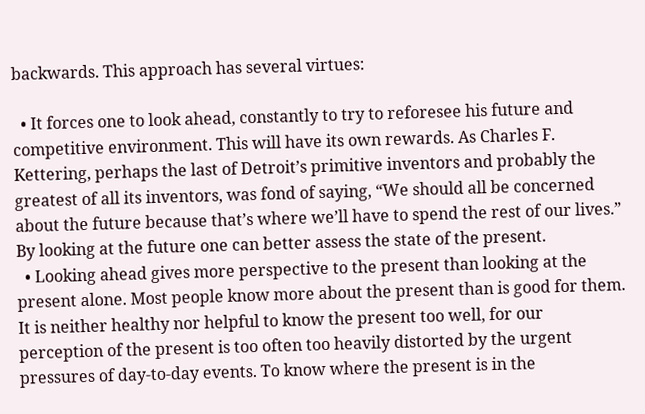backwards. This approach has several virtues:

  • It forces one to look ahead, constantly to try to reforesee his future and competitive environment. This will have its own rewards. As Charles F. Kettering, perhaps the last of Detroit’s primitive inventors and probably the greatest of all its inventors, was fond of saying, “We should all be concerned about the future because that’s where we’ll have to spend the rest of our lives.” By looking at the future one can better assess the state of the present.
  • Looking ahead gives more perspective to the present than looking at the present alone. Most people know more about the present than is good for them. It is neither healthy nor helpful to know the present too well, for our perception of the present is too often too heavily distorted by the urgent pressures of day-to-day events. To know where the present is in the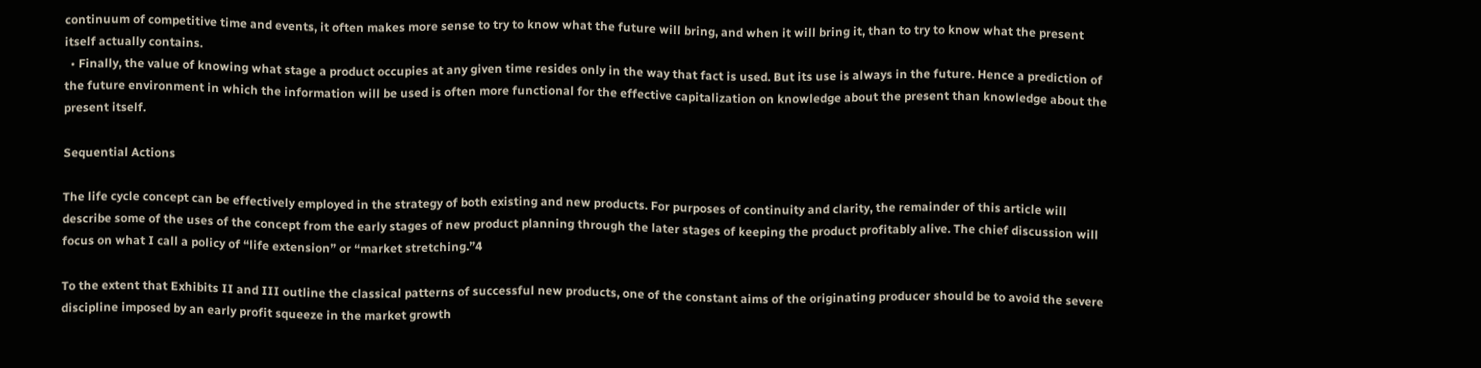continuum of competitive time and events, it often makes more sense to try to know what the future will bring, and when it will bring it, than to try to know what the present itself actually contains.
  • Finally, the value of knowing what stage a product occupies at any given time resides only in the way that fact is used. But its use is always in the future. Hence a prediction of the future environment in which the information will be used is often more functional for the effective capitalization on knowledge about the present than knowledge about the present itself.

Sequential Actions

The life cycle concept can be effectively employed in the strategy of both existing and new products. For purposes of continuity and clarity, the remainder of this article will describe some of the uses of the concept from the early stages of new product planning through the later stages of keeping the product profitably alive. The chief discussion will focus on what I call a policy of “life extension” or “market stretching.”4

To the extent that Exhibits II and III outline the classical patterns of successful new products, one of the constant aims of the originating producer should be to avoid the severe discipline imposed by an early profit squeeze in the market growth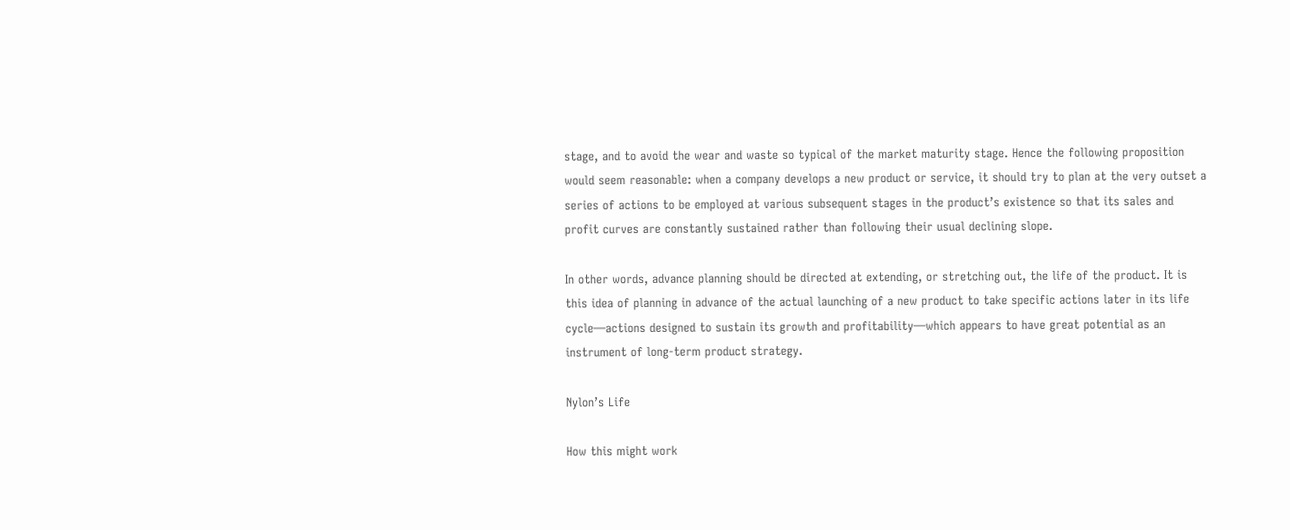stage, and to avoid the wear and waste so typical of the market maturity stage. Hence the following proposition would seem reasonable: when a company develops a new product or service, it should try to plan at the very outset a series of actions to be employed at various subsequent stages in the product’s existence so that its sales and profit curves are constantly sustained rather than following their usual declining slope.

In other words, advance planning should be directed at extending, or stretching out, the life of the product. It is this idea of planning in advance of the actual launching of a new product to take specific actions later in its life cycle—actions designed to sustain its growth and profitability—which appears to have great potential as an instrument of long-term product strategy.

Nylon’s Life

How this might work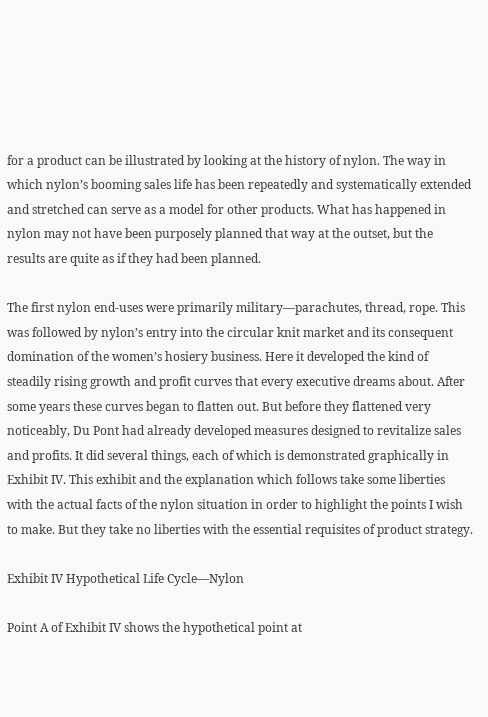for a product can be illustrated by looking at the history of nylon. The way in which nylon’s booming sales life has been repeatedly and systematically extended and stretched can serve as a model for other products. What has happened in nylon may not have been purposely planned that way at the outset, but the results are quite as if they had been planned.

The first nylon end-uses were primarily military—parachutes, thread, rope. This was followed by nylon’s entry into the circular knit market and its consequent domination of the women’s hosiery business. Here it developed the kind of steadily rising growth and profit curves that every executive dreams about. After some years these curves began to flatten out. But before they flattened very noticeably, Du Pont had already developed measures designed to revitalize sales and profits. It did several things, each of which is demonstrated graphically in Exhibit IV. This exhibit and the explanation which follows take some liberties with the actual facts of the nylon situation in order to highlight the points I wish to make. But they take no liberties with the essential requisites of product strategy.

Exhibit IV Hypothetical Life Cycle—Nylon

Point A of Exhibit IV shows the hypothetical point at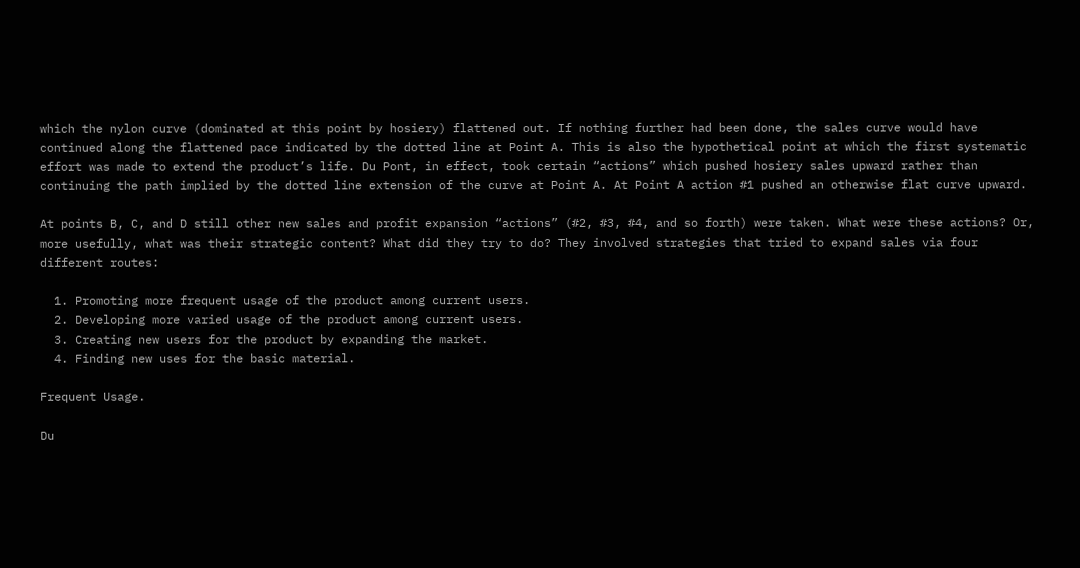which the nylon curve (dominated at this point by hosiery) flattened out. If nothing further had been done, the sales curve would have continued along the flattened pace indicated by the dotted line at Point A. This is also the hypothetical point at which the first systematic effort was made to extend the product’s life. Du Pont, in effect, took certain “actions” which pushed hosiery sales upward rather than continuing the path implied by the dotted line extension of the curve at Point A. At Point A action #1 pushed an otherwise flat curve upward.

At points B, C, and D still other new sales and profit expansion “actions” (#2, #3, #4, and so forth) were taken. What were these actions? Or, more usefully, what was their strategic content? What did they try to do? They involved strategies that tried to expand sales via four different routes:

  1. Promoting more frequent usage of the product among current users.
  2. Developing more varied usage of the product among current users.
  3. Creating new users for the product by expanding the market.
  4. Finding new uses for the basic material.

Frequent Usage.

Du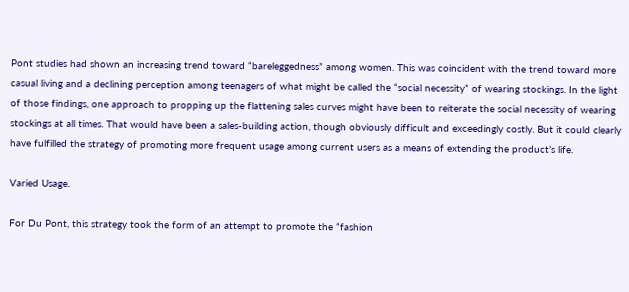Pont studies had shown an increasing trend toward “bareleggedness” among women. This was coincident with the trend toward more casual living and a declining perception among teenagers of what might be called the “social necessity” of wearing stockings. In the light of those findings, one approach to propping up the flattening sales curves might have been to reiterate the social necessity of wearing stockings at all times. That would have been a sales-building action, though obviously difficult and exceedingly costly. But it could clearly have fulfilled the strategy of promoting more frequent usage among current users as a means of extending the product’s life.

Varied Usage.

For Du Pont, this strategy took the form of an attempt to promote the “fashion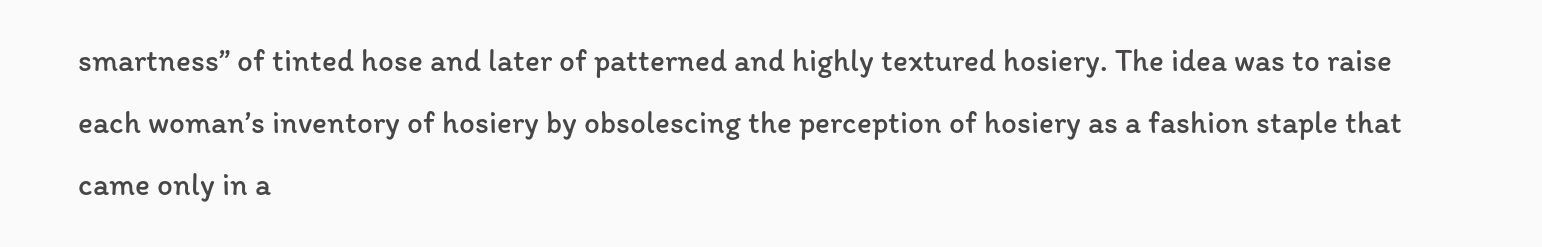smartness” of tinted hose and later of patterned and highly textured hosiery. The idea was to raise each woman’s inventory of hosiery by obsolescing the perception of hosiery as a fashion staple that came only in a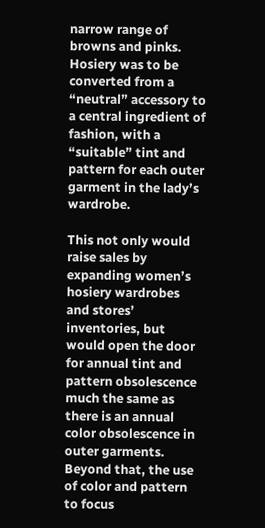narrow range of browns and pinks. Hosiery was to be converted from a “neutral” accessory to a central ingredient of fashion, with a “suitable” tint and pattern for each outer garment in the lady’s wardrobe.

This not only would raise sales by expanding women’s hosiery wardrobes and stores’ inventories, but would open the door for annual tint and pattern obsolescence much the same as there is an annual color obsolescence in outer garments. Beyond that, the use of color and pattern to focus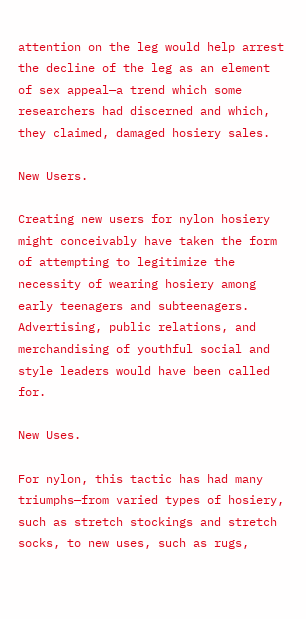attention on the leg would help arrest the decline of the leg as an element of sex appeal—a trend which some researchers had discerned and which, they claimed, damaged hosiery sales.

New Users.

Creating new users for nylon hosiery might conceivably have taken the form of attempting to legitimize the necessity of wearing hosiery among early teenagers and subteenagers. Advertising, public relations, and merchandising of youthful social and style leaders would have been called for.

New Uses.

For nylon, this tactic has had many triumphs—from varied types of hosiery, such as stretch stockings and stretch socks, to new uses, such as rugs,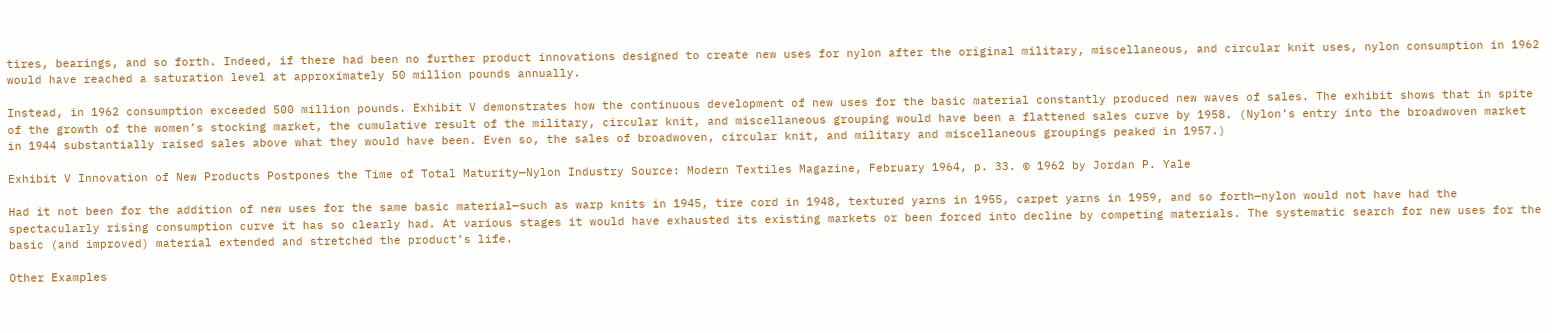tires, bearings, and so forth. Indeed, if there had been no further product innovations designed to create new uses for nylon after the original military, miscellaneous, and circular knit uses, nylon consumption in 1962 would have reached a saturation level at approximately 50 million pounds annually.

Instead, in 1962 consumption exceeded 500 million pounds. Exhibit V demonstrates how the continuous development of new uses for the basic material constantly produced new waves of sales. The exhibit shows that in spite of the growth of the women’s stocking market, the cumulative result of the military, circular knit, and miscellaneous grouping would have been a flattened sales curve by 1958. (Nylon’s entry into the broadwoven market in 1944 substantially raised sales above what they would have been. Even so, the sales of broadwoven, circular knit, and military and miscellaneous groupings peaked in 1957.)

Exhibit V Innovation of New Products Postpones the Time of Total Maturity—Nylon Industry Source: Modern Textiles Magazine, February 1964, p. 33. © 1962 by Jordan P. Yale

Had it not been for the addition of new uses for the same basic material—such as warp knits in 1945, tire cord in 1948, textured yarns in 1955, carpet yarns in 1959, and so forth—nylon would not have had the spectacularly rising consumption curve it has so clearly had. At various stages it would have exhausted its existing markets or been forced into decline by competing materials. The systematic search for new uses for the basic (and improved) material extended and stretched the product’s life.

Other Examples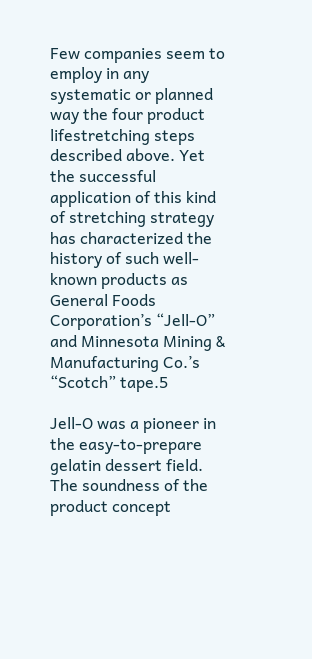Few companies seem to employ in any systematic or planned way the four product lifestretching steps described above. Yet the successful application of this kind of stretching strategy has characterized the history of such well-known products as General Foods Corporation’s “Jell-O” and Minnesota Mining & Manufacturing Co.’s “Scotch” tape.5

Jell-O was a pioneer in the easy-to-prepare gelatin dessert field. The soundness of the product concept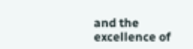and the excellence of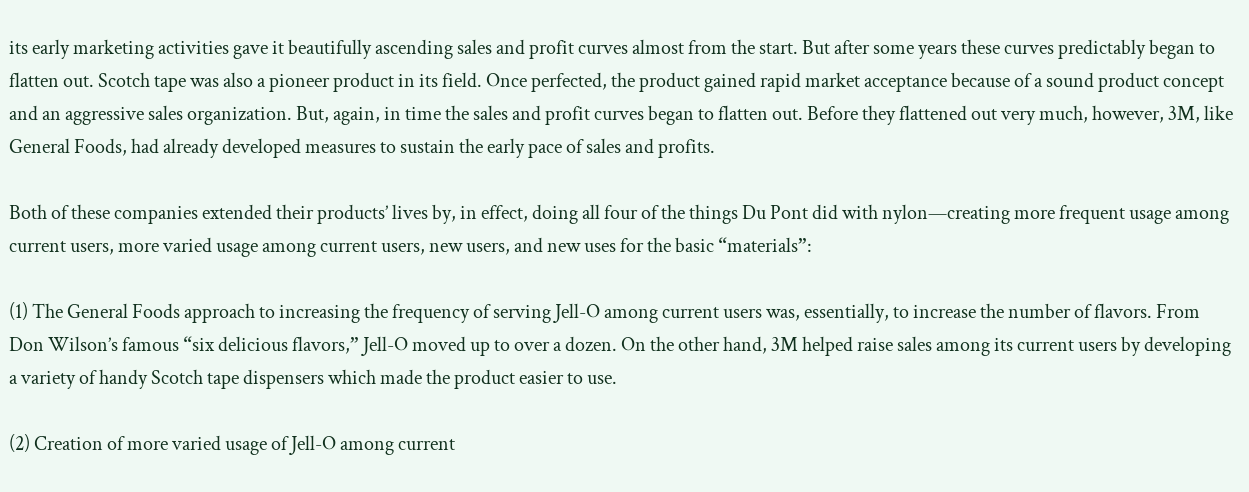its early marketing activities gave it beautifully ascending sales and profit curves almost from the start. But after some years these curves predictably began to flatten out. Scotch tape was also a pioneer product in its field. Once perfected, the product gained rapid market acceptance because of a sound product concept and an aggressive sales organization. But, again, in time the sales and profit curves began to flatten out. Before they flattened out very much, however, 3M, like General Foods, had already developed measures to sustain the early pace of sales and profits.

Both of these companies extended their products’ lives by, in effect, doing all four of the things Du Pont did with nylon—creating more frequent usage among current users, more varied usage among current users, new users, and new uses for the basic “materials”:

(1) The General Foods approach to increasing the frequency of serving Jell-O among current users was, essentially, to increase the number of flavors. From Don Wilson’s famous “six delicious flavors,” Jell-O moved up to over a dozen. On the other hand, 3M helped raise sales among its current users by developing a variety of handy Scotch tape dispensers which made the product easier to use.

(2) Creation of more varied usage of Jell-O among current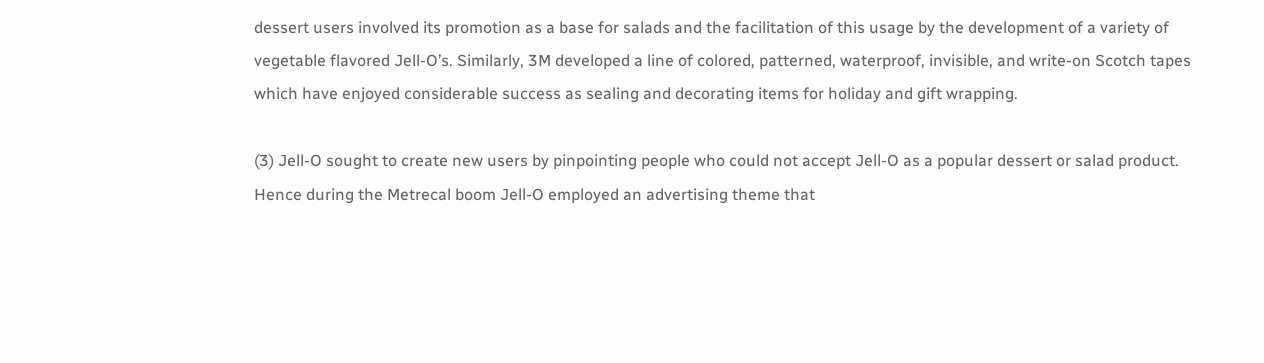dessert users involved its promotion as a base for salads and the facilitation of this usage by the development of a variety of vegetable flavored Jell-O’s. Similarly, 3M developed a line of colored, patterned, waterproof, invisible, and write-on Scotch tapes which have enjoyed considerable success as sealing and decorating items for holiday and gift wrapping.

(3) Jell-O sought to create new users by pinpointing people who could not accept Jell-O as a popular dessert or salad product. Hence during the Metrecal boom Jell-O employed an advertising theme that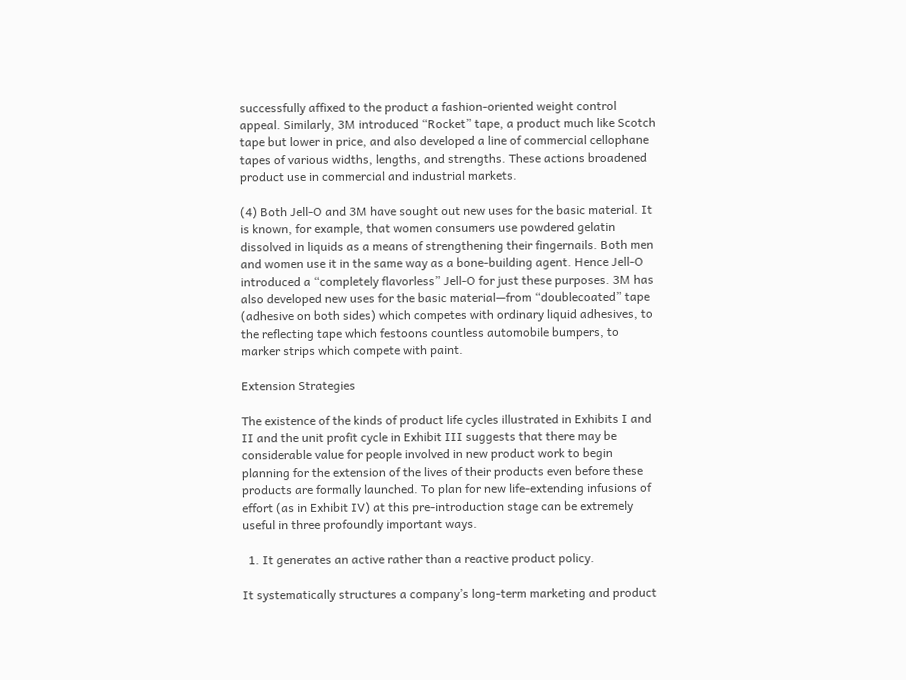successfully affixed to the product a fashion-oriented weight control appeal. Similarly, 3M introduced “Rocket” tape, a product much like Scotch tape but lower in price, and also developed a line of commercial cellophane tapes of various widths, lengths, and strengths. These actions broadened product use in commercial and industrial markets.

(4) Both Jell-O and 3M have sought out new uses for the basic material. It is known, for example, that women consumers use powdered gelatin dissolved in liquids as a means of strengthening their fingernails. Both men and women use it in the same way as a bone-building agent. Hence Jell-O introduced a “completely flavorless” Jell-O for just these purposes. 3M has also developed new uses for the basic material—from “doublecoated” tape (adhesive on both sides) which competes with ordinary liquid adhesives, to the reflecting tape which festoons countless automobile bumpers, to marker strips which compete with paint.

Extension Strategies

The existence of the kinds of product life cycles illustrated in Exhibits I and II and the unit profit cycle in Exhibit III suggests that there may be considerable value for people involved in new product work to begin planning for the extension of the lives of their products even before these products are formally launched. To plan for new life-extending infusions of effort (as in Exhibit IV) at this pre-introduction stage can be extremely useful in three profoundly important ways.

  1. It generates an active rather than a reactive product policy.

It systematically structures a company’s long-term marketing and product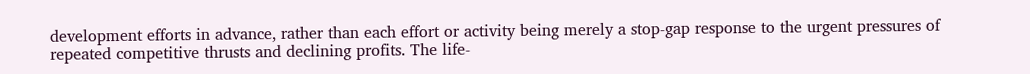development efforts in advance, rather than each effort or activity being merely a stop-gap response to the urgent pressures of repeated competitive thrusts and declining profits. The life-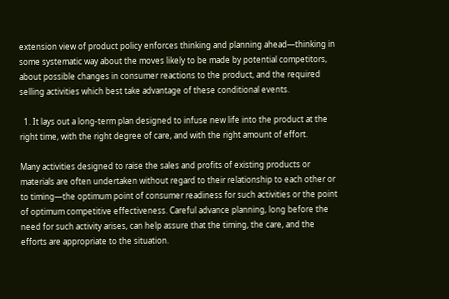extension view of product policy enforces thinking and planning ahead—thinking in some systematic way about the moves likely to be made by potential competitors, about possible changes in consumer reactions to the product, and the required selling activities which best take advantage of these conditional events.

  1. It lays out a long-term plan designed to infuse new life into the product at the right time, with the right degree of care, and with the right amount of effort.

Many activities designed to raise the sales and profits of existing products or materials are often undertaken without regard to their relationship to each other or to timing—the optimum point of consumer readiness for such activities or the point of optimum competitive effectiveness. Careful advance planning, long before the need for such activity arises, can help assure that the timing, the care, and the efforts are appropriate to the situation.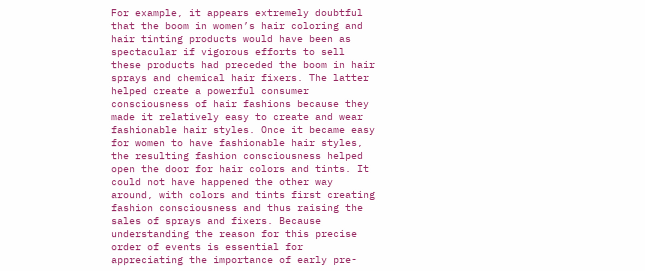For example, it appears extremely doubtful that the boom in women’s hair coloring and hair tinting products would have been as spectacular if vigorous efforts to sell these products had preceded the boom in hair sprays and chemical hair fixers. The latter helped create a powerful consumer consciousness of hair fashions because they made it relatively easy to create and wear fashionable hair styles. Once it became easy for women to have fashionable hair styles, the resulting fashion consciousness helped open the door for hair colors and tints. It could not have happened the other way around, with colors and tints first creating fashion consciousness and thus raising the sales of sprays and fixers. Because understanding the reason for this precise order of events is essential for appreciating the importance of early pre-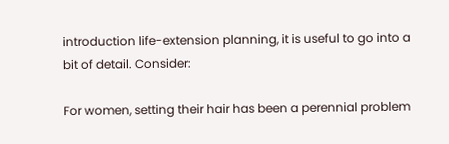introduction life-extension planning, it is useful to go into a bit of detail. Consider:

For women, setting their hair has been a perennial problem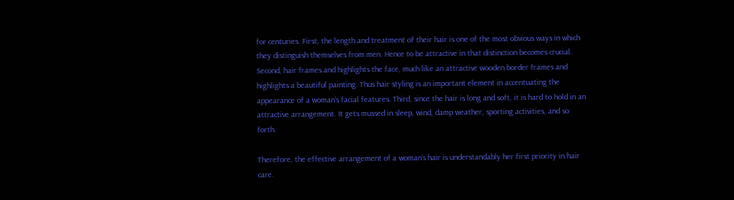for centuries. First, the length and treatment of their hair is one of the most obvious ways in which they distinguish themselves from men. Hence to be attractive in that distinction becomes crucial. Second, hair frames and highlights the face, much like an attractive wooden border frames and highlights a beautiful painting. Thus hair styling is an important element in accentuating the appearance of a woman’s facial features. Third, since the hair is long and soft, it is hard to hold in an attractive arrangement. It gets mussed in sleep, wind, damp weather, sporting activities, and so forth.

Therefore, the effective arrangement of a woman’s hair is understandably her first priority in hair care.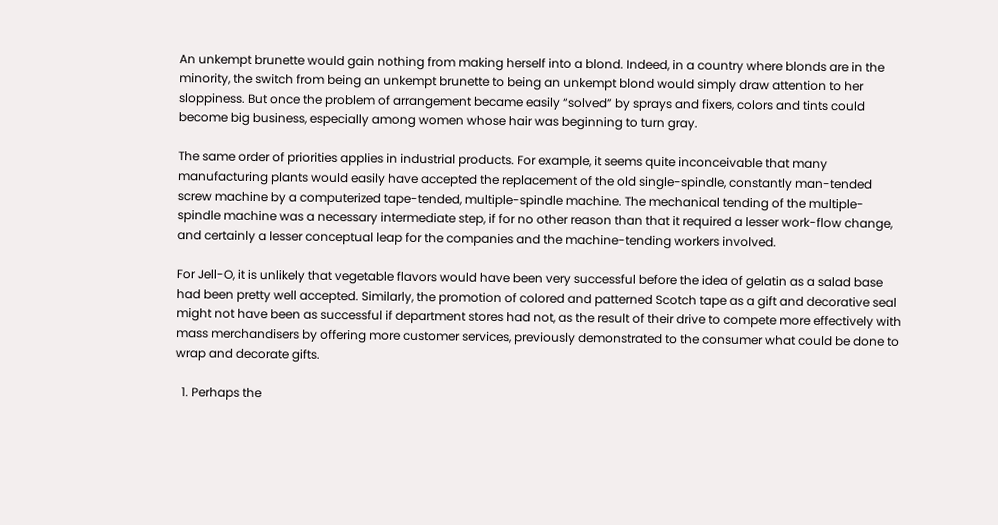An unkempt brunette would gain nothing from making herself into a blond. Indeed, in a country where blonds are in the minority, the switch from being an unkempt brunette to being an unkempt blond would simply draw attention to her sloppiness. But once the problem of arrangement became easily “solved” by sprays and fixers, colors and tints could become big business, especially among women whose hair was beginning to turn gray.

The same order of priorities applies in industrial products. For example, it seems quite inconceivable that many manufacturing plants would easily have accepted the replacement of the old single-spindle, constantly man-tended screw machine by a computerized tape-tended, multiple-spindle machine. The mechanical tending of the multiple-spindle machine was a necessary intermediate step, if for no other reason than that it required a lesser work-flow change, and certainly a lesser conceptual leap for the companies and the machine-tending workers involved.

For Jell-O, it is unlikely that vegetable flavors would have been very successful before the idea of gelatin as a salad base had been pretty well accepted. Similarly, the promotion of colored and patterned Scotch tape as a gift and decorative seal might not have been as successful if department stores had not, as the result of their drive to compete more effectively with mass merchandisers by offering more customer services, previously demonstrated to the consumer what could be done to wrap and decorate gifts.

  1. Perhaps the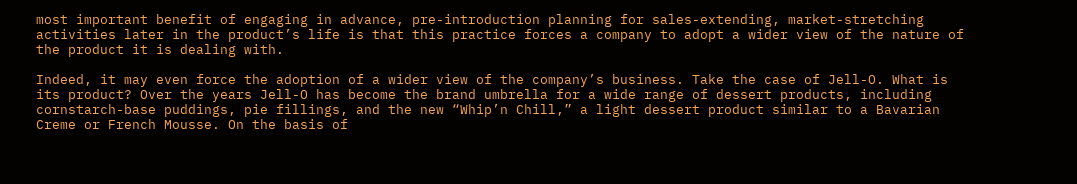most important benefit of engaging in advance, pre-introduction planning for sales-extending, market-stretching activities later in the product’s life is that this practice forces a company to adopt a wider view of the nature of the product it is dealing with.

Indeed, it may even force the adoption of a wider view of the company’s business. Take the case of Jell-O. What is its product? Over the years Jell-O has become the brand umbrella for a wide range of dessert products, including cornstarch-base puddings, pie fillings, and the new “Whip’n Chill,” a light dessert product similar to a Bavarian Creme or French Mousse. On the basis of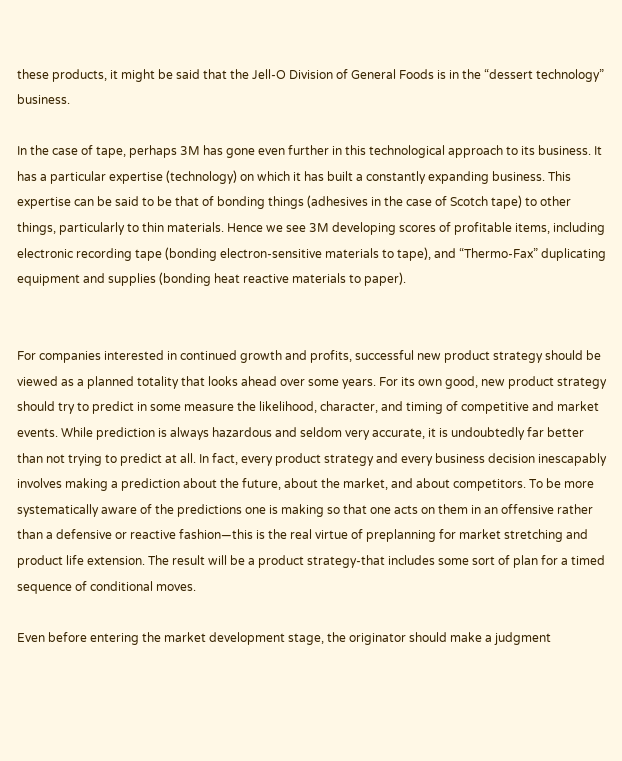these products, it might be said that the Jell-O Division of General Foods is in the “dessert technology” business.

In the case of tape, perhaps 3M has gone even further in this technological approach to its business. It has a particular expertise (technology) on which it has built a constantly expanding business. This expertise can be said to be that of bonding things (adhesives in the case of Scotch tape) to other things, particularly to thin materials. Hence we see 3M developing scores of profitable items, including electronic recording tape (bonding electron-sensitive materials to tape), and “Thermo-Fax” duplicating equipment and supplies (bonding heat reactive materials to paper).


For companies interested in continued growth and profits, successful new product strategy should be viewed as a planned totality that looks ahead over some years. For its own good, new product strategy should try to predict in some measure the likelihood, character, and timing of competitive and market events. While prediction is always hazardous and seldom very accurate, it is undoubtedly far better than not trying to predict at all. In fact, every product strategy and every business decision inescapably involves making a prediction about the future, about the market, and about competitors. To be more systematically aware of the predictions one is making so that one acts on them in an offensive rather than a defensive or reactive fashion—this is the real virtue of preplanning for market stretching and product life extension. The result will be a product strategy-that includes some sort of plan for a timed sequence of conditional moves.

Even before entering the market development stage, the originator should make a judgment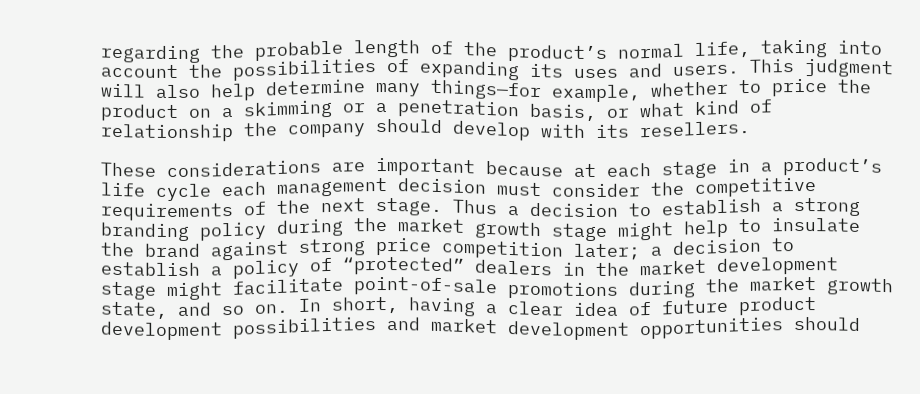regarding the probable length of the product’s normal life, taking into account the possibilities of expanding its uses and users. This judgment will also help determine many things—for example, whether to price the product on a skimming or a penetration basis, or what kind of relationship the company should develop with its resellers.

These considerations are important because at each stage in a product’s life cycle each management decision must consider the competitive requirements of the next stage. Thus a decision to establish a strong branding policy during the market growth stage might help to insulate the brand against strong price competition later; a decision to establish a policy of “protected” dealers in the market development stage might facilitate point-of-sale promotions during the market growth state, and so on. In short, having a clear idea of future product development possibilities and market development opportunities should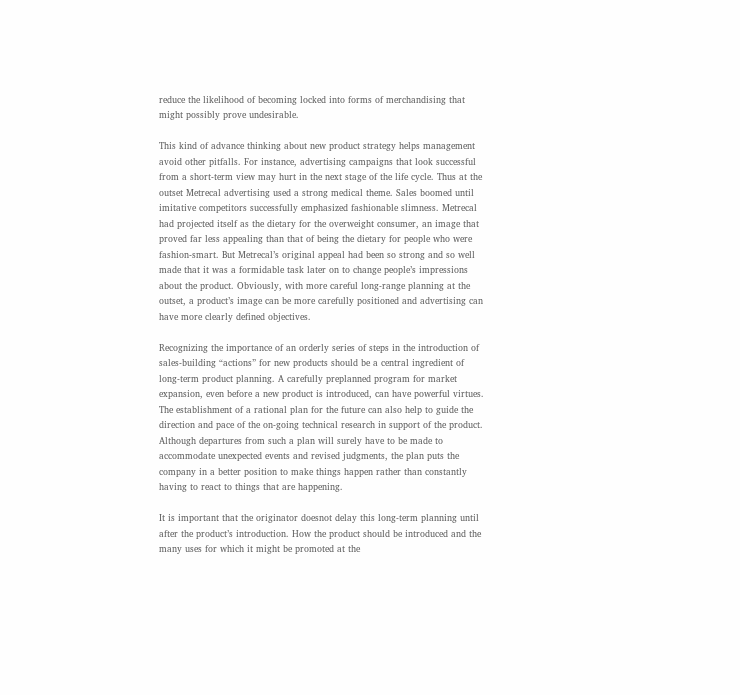reduce the likelihood of becoming locked into forms of merchandising that might possibly prove undesirable.

This kind of advance thinking about new product strategy helps management avoid other pitfalls. For instance, advertising campaigns that look successful from a short-term view may hurt in the next stage of the life cycle. Thus at the outset Metrecal advertising used a strong medical theme. Sales boomed until imitative competitors successfully emphasized fashionable slimness. Metrecal had projected itself as the dietary for the overweight consumer, an image that proved far less appealing than that of being the dietary for people who were fashion-smart. But Metrecal’s original appeal had been so strong and so well made that it was a formidable task later on to change people’s impressions about the product. Obviously, with more careful long-range planning at the outset, a product’s image can be more carefully positioned and advertising can have more clearly defined objectives.

Recognizing the importance of an orderly series of steps in the introduction of sales-building “actions” for new products should be a central ingredient of long-term product planning. A carefully preplanned program for market expansion, even before a new product is introduced, can have powerful virtues. The establishment of a rational plan for the future can also help to guide the direction and pace of the on-going technical research in support of the product. Although departures from such a plan will surely have to be made to accommodate unexpected events and revised judgments, the plan puts the company in a better position to make things happen rather than constantly having to react to things that are happening.

It is important that the originator doesnot delay this long-term planning until after the product’s introduction. How the product should be introduced and the many uses for which it might be promoted at the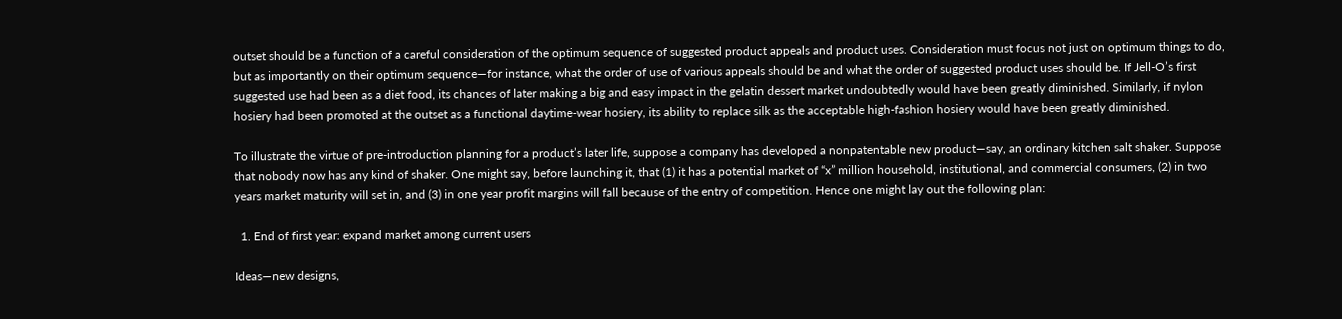outset should be a function of a careful consideration of the optimum sequence of suggested product appeals and product uses. Consideration must focus not just on optimum things to do, but as importantly on their optimum sequence—for instance, what the order of use of various appeals should be and what the order of suggested product uses should be. If Jell-O’s first suggested use had been as a diet food, its chances of later making a big and easy impact in the gelatin dessert market undoubtedly would have been greatly diminished. Similarly, if nylon hosiery had been promoted at the outset as a functional daytime-wear hosiery, its ability to replace silk as the acceptable high-fashion hosiery would have been greatly diminished.

To illustrate the virtue of pre-introduction planning for a product’s later life, suppose a company has developed a nonpatentable new product—say, an ordinary kitchen salt shaker. Suppose that nobody now has any kind of shaker. One might say, before launching it, that (1) it has a potential market of “x” million household, institutional, and commercial consumers, (2) in two years market maturity will set in, and (3) in one year profit margins will fall because of the entry of competition. Hence one might lay out the following plan:

  1. End of first year: expand market among current users

Ideas—new designs,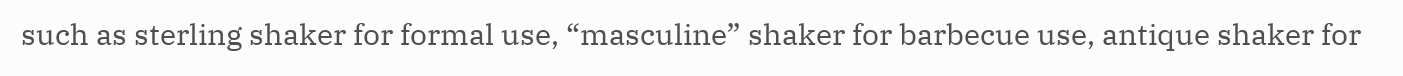such as sterling shaker for formal use, “masculine” shaker for barbecue use, antique shaker for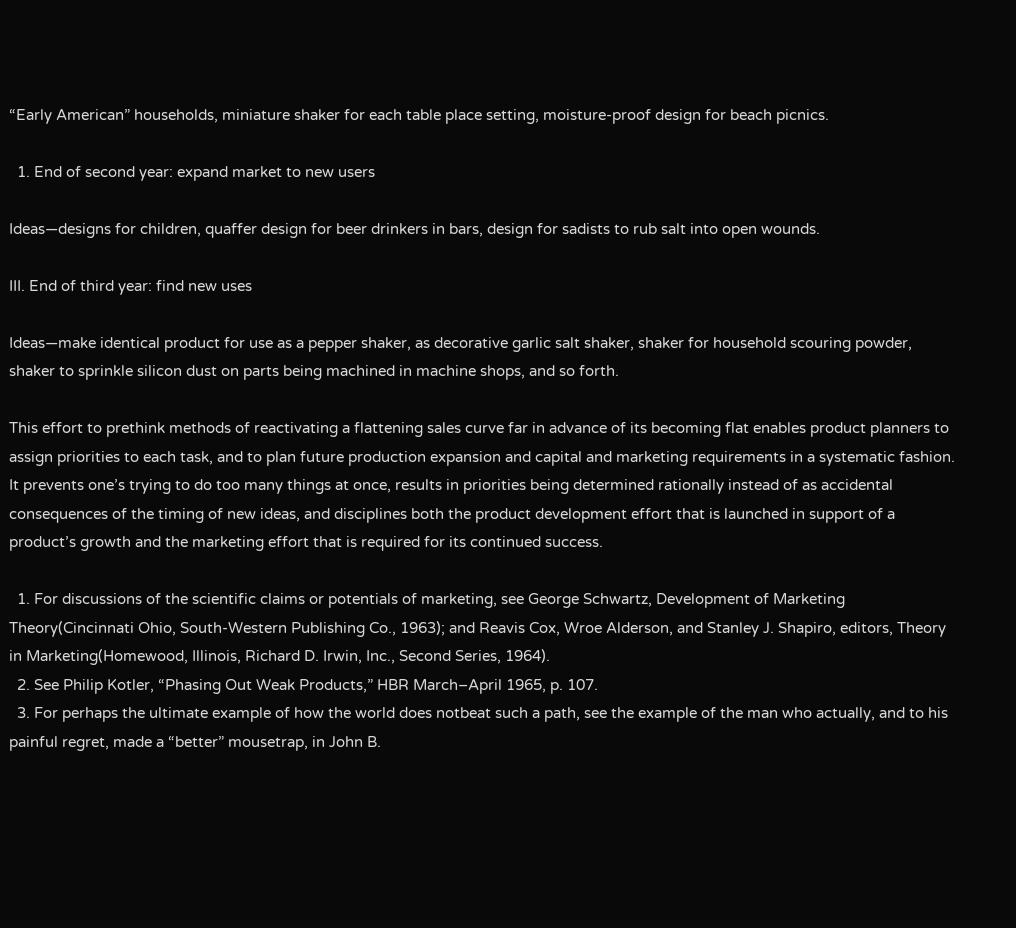“Early American” households, miniature shaker for each table place setting, moisture-proof design for beach picnics.

  1. End of second year: expand market to new users

Ideas—designs for children, quaffer design for beer drinkers in bars, design for sadists to rub salt into open wounds.

III. End of third year: find new uses

Ideas—make identical product for use as a pepper shaker, as decorative garlic salt shaker, shaker for household scouring powder, shaker to sprinkle silicon dust on parts being machined in machine shops, and so forth.

This effort to prethink methods of reactivating a flattening sales curve far in advance of its becoming flat enables product planners to assign priorities to each task, and to plan future production expansion and capital and marketing requirements in a systematic fashion. It prevents one’s trying to do too many things at once, results in priorities being determined rationally instead of as accidental consequences of the timing of new ideas, and disciplines both the product development effort that is launched in support of a product’s growth and the marketing effort that is required for its continued success.

  1. For discussions of the scientific claims or potentials of marketing, see George Schwartz, Development of Marketing Theory(Cincinnati Ohio, South-Western Publishing Co., 1963); and Reavis Cox, Wroe Alderson, and Stanley J. Shapiro, editors, Theory in Marketing(Homewood, Illinois, Richard D. Irwin, Inc., Second Series, 1964).
  2. See Philip Kotler, “Phasing Out Weak Products,” HBR March–April 1965, p. 107.
  3. For perhaps the ultimate example of how the world does notbeat such a path, see the example of the man who actually, and to his painful regret, made a “better” mousetrap, in John B.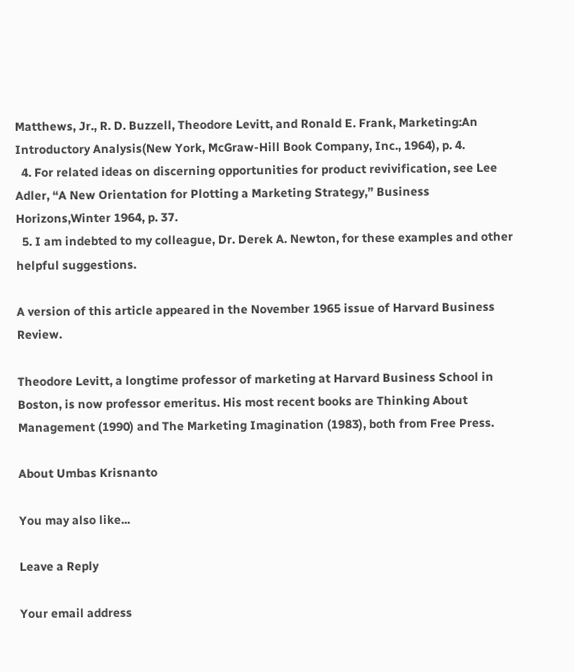Matthews, Jr., R. D. Buzzell, Theodore Levitt, and Ronald E. Frank, Marketing:An Introductory Analysis(New York, McGraw-Hill Book Company, Inc., 1964), p. 4.
  4. For related ideas on discerning opportunities for product revivification, see Lee Adler, “A New Orientation for Plotting a Marketing Strategy,” Business Horizons,Winter 1964, p. 37.
  5. I am indebted to my colleague, Dr. Derek A. Newton, for these examples and other helpful suggestions.

A version of this article appeared in the November 1965 issue of Harvard Business Review.

Theodore Levitt, a longtime professor of marketing at Harvard Business School in Boston, is now professor emeritus. His most recent books are Thinking About Management (1990) and The Marketing Imagination (1983), both from Free Press.

About Umbas Krisnanto

You may also like...

Leave a Reply

Your email address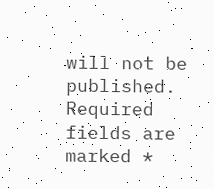will not be published. Required fields are marked *